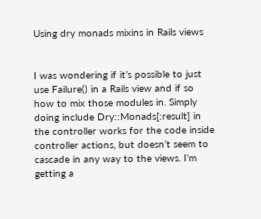Using dry monads mixins in Rails views


I was wondering if it’s possible to just use Failure() in a Rails view and if so how to mix those modules in. Simply doing include Dry::Monads[:result] in the controller works for the code inside controller actions, but doesn’t seem to cascade in any way to the views. I’m getting a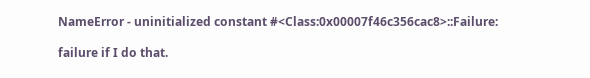NameError - uninitialized constant #<Class:0x00007f46c356cac8>::Failure:

failure if I do that.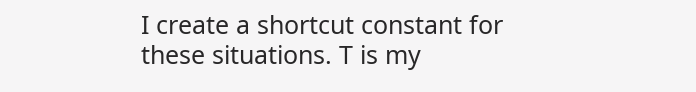I create a shortcut constant for these situations. T is my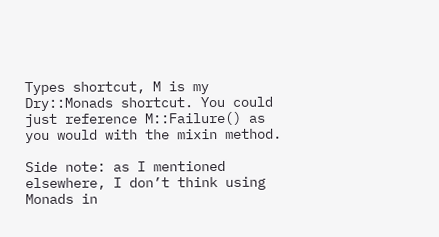Types shortcut, M is my Dry::Monads shortcut. You could just reference M::Failure() as you would with the mixin method.

Side note: as I mentioned elsewhere, I don’t think using Monads in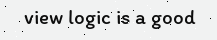view logic is a good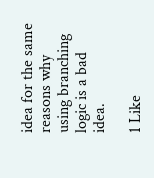idea for the same reasons why using branching logic is a bad idea.

1 Like